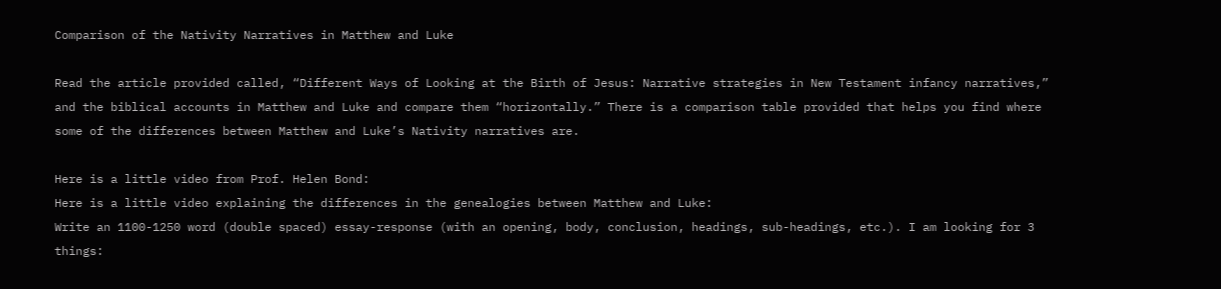Comparison of the Nativity Narratives in Matthew and Luke

Read the article provided called, “Different Ways of Looking at the Birth of Jesus: Narrative strategies in New Testament infancy narratives,” and the biblical accounts in Matthew and Luke and compare them “horizontally.” There is a comparison table provided that helps you find where some of the differences between Matthew and Luke’s Nativity narratives are.

Here is a little video from Prof. Helen Bond:
Here is a little video explaining the differences in the genealogies between Matthew and Luke:
Write an 1100-1250 word (double spaced) essay-response (with an opening, body, conclusion, headings, sub-headings, etc.). I am looking for 3 things: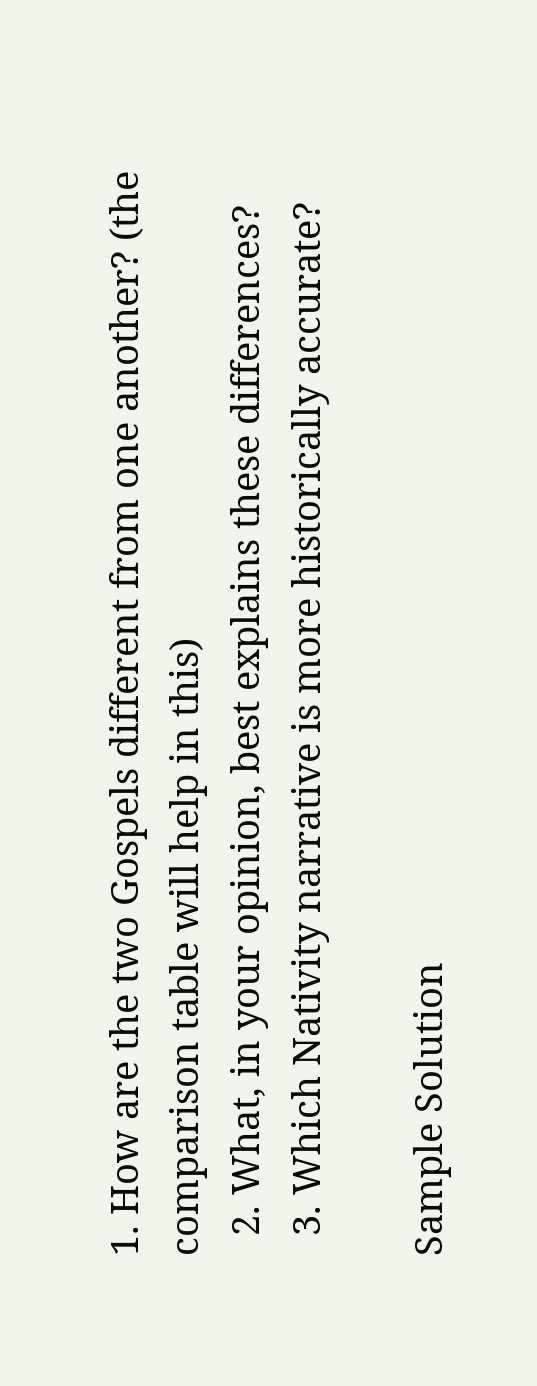1. How are the two Gospels different from one another? (the comparison table will help in this)
  2. What, in your opinion, best explains these differences?
  3. Which Nativity narrative is more historically accurate?

Sample Solution